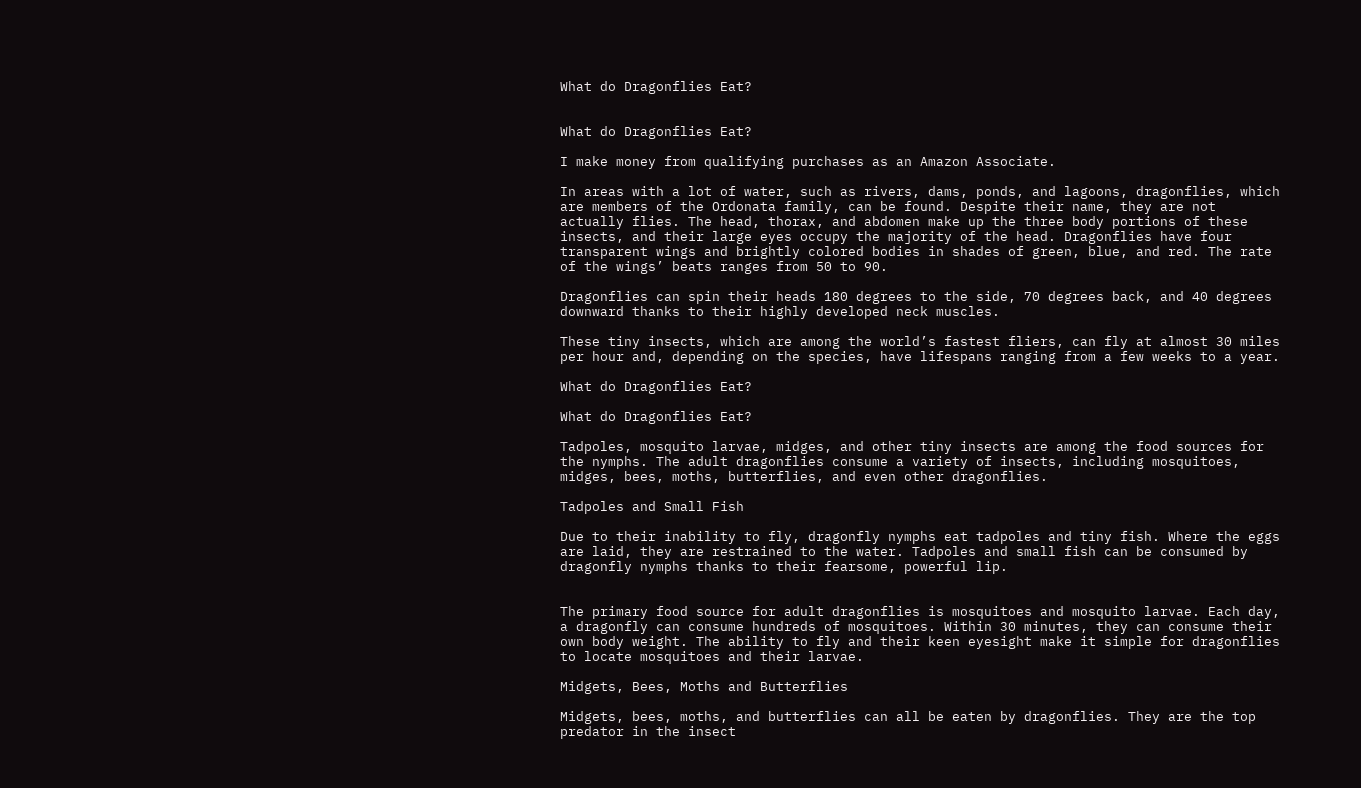What do Dragonflies Eat?


What do Dragonflies Eat?

I make money from qualifying purchases as an Amazon Associate.

In areas with a lot of water, such as rivers, dams, ponds, and lagoons, dragonflies, which are members of the Ordonata family, can be found. Despite their name, they are not actually flies. The head, thorax, and abdomen make up the three body portions of these insects, and their large eyes occupy the majority of the head. Dragonflies have four transparent wings and brightly colored bodies in shades of green, blue, and red. The rate of the wings’ beats ranges from 50 to 90.

Dragonflies can spin their heads 180 degrees to the side, 70 degrees back, and 40 degrees downward thanks to their highly developed neck muscles.

These tiny insects, which are among the world’s fastest fliers, can fly at almost 30 miles per hour and, depending on the species, have lifespans ranging from a few weeks to a year.

What do Dragonflies Eat?

What do Dragonflies Eat?

Tadpoles, mosquito larvae, midges, and other tiny insects are among the food sources for the nymphs. The adult dragonflies consume a variety of insects, including mosquitoes, midges, bees, moths, butterflies, and even other dragonflies.

Tadpoles and Small Fish

Due to their inability to fly, dragonfly nymphs eat tadpoles and tiny fish. Where the eggs are laid, they are restrained to the water. Tadpoles and small fish can be consumed by dragonfly nymphs thanks to their fearsome, powerful lip.


The primary food source for adult dragonflies is mosquitoes and mosquito larvae. Each day, a dragonfly can consume hundreds of mosquitoes. Within 30 minutes, they can consume their own body weight. The ability to fly and their keen eyesight make it simple for dragonflies to locate mosquitoes and their larvae.

Midgets, Bees, Moths and Butterflies

Midgets, bees, moths, and butterflies can all be eaten by dragonflies. They are the top predator in the insect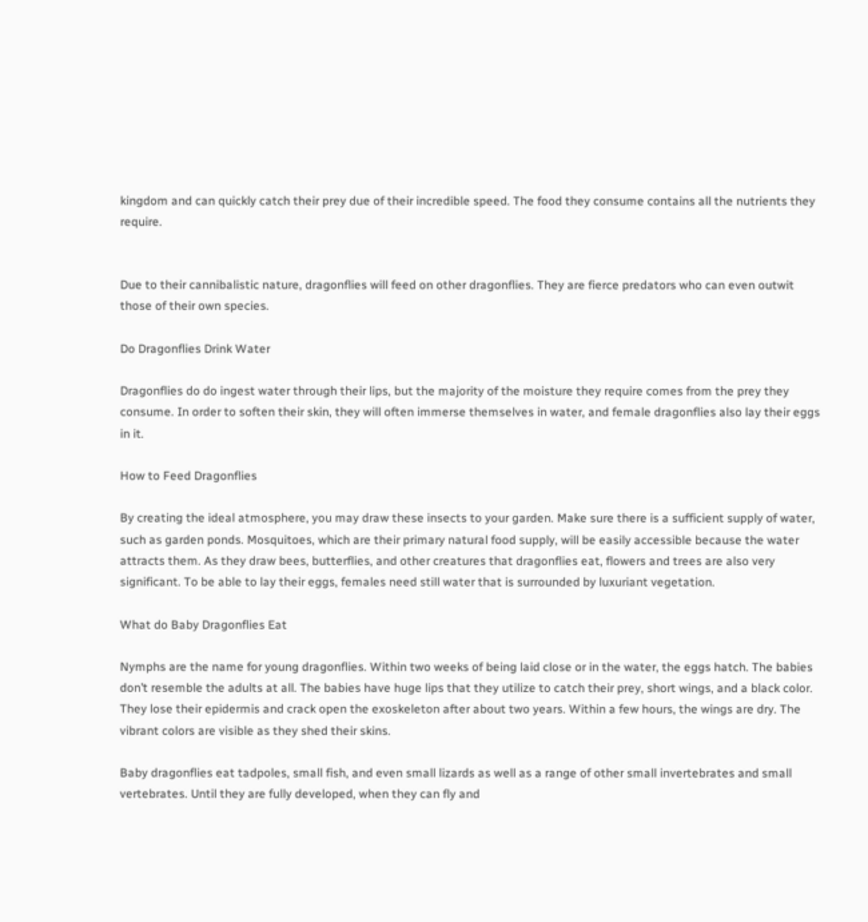kingdom and can quickly catch their prey due of their incredible speed. The food they consume contains all the nutrients they require.


Due to their cannibalistic nature, dragonflies will feed on other dragonflies. They are fierce predators who can even outwit those of their own species.

Do Dragonflies Drink Water

Dragonflies do do ingest water through their lips, but the majority of the moisture they require comes from the prey they consume. In order to soften their skin, they will often immerse themselves in water, and female dragonflies also lay their eggs in it.

How to Feed Dragonflies

By creating the ideal atmosphere, you may draw these insects to your garden. Make sure there is a sufficient supply of water, such as garden ponds. Mosquitoes, which are their primary natural food supply, will be easily accessible because the water attracts them. As they draw bees, butterflies, and other creatures that dragonflies eat, flowers and trees are also very significant. To be able to lay their eggs, females need still water that is surrounded by luxuriant vegetation.

What do Baby Dragonflies Eat

Nymphs are the name for young dragonflies. Within two weeks of being laid close or in the water, the eggs hatch. The babies don’t resemble the adults at all. The babies have huge lips that they utilize to catch their prey, short wings, and a black color. They lose their epidermis and crack open the exoskeleton after about two years. Within a few hours, the wings are dry. The vibrant colors are visible as they shed their skins.

Baby dragonflies eat tadpoles, small fish, and even small lizards as well as a range of other small invertebrates and small vertebrates. Until they are fully developed, when they can fly and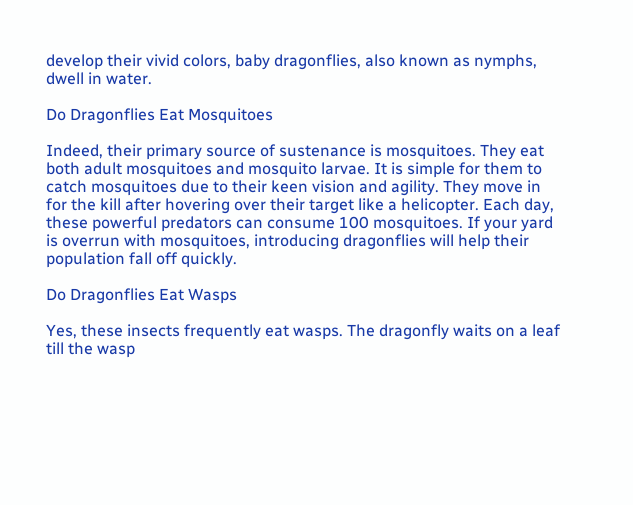develop their vivid colors, baby dragonflies, also known as nymphs, dwell in water.

Do Dragonflies Eat Mosquitoes

Indeed, their primary source of sustenance is mosquitoes. They eat both adult mosquitoes and mosquito larvae. It is simple for them to catch mosquitoes due to their keen vision and agility. They move in for the kill after hovering over their target like a helicopter. Each day, these powerful predators can consume 100 mosquitoes. If your yard is overrun with mosquitoes, introducing dragonflies will help their population fall off quickly.

Do Dragonflies Eat Wasps

Yes, these insects frequently eat wasps. The dragonfly waits on a leaf till the wasp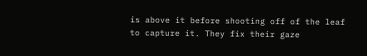is above it before shooting off of the leaf to capture it. They fix their gaze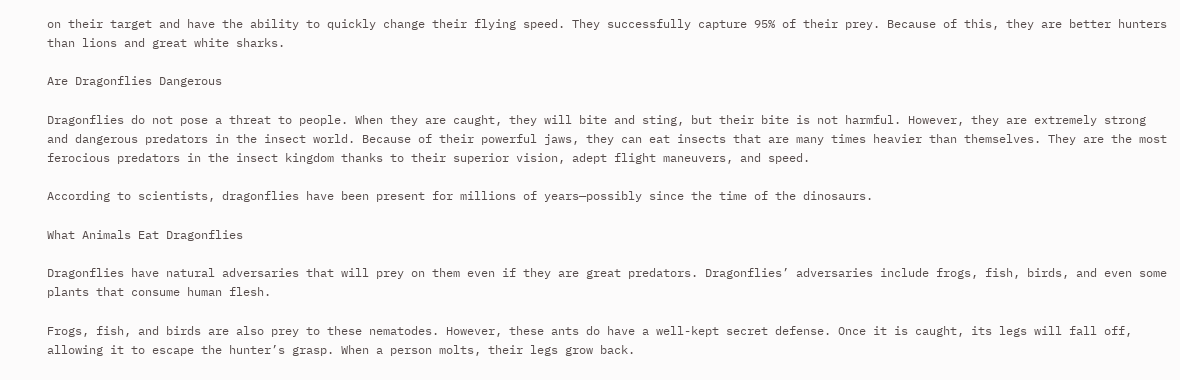on their target and have the ability to quickly change their flying speed. They successfully capture 95% of their prey. Because of this, they are better hunters than lions and great white sharks.

Are Dragonflies Dangerous

Dragonflies do not pose a threat to people. When they are caught, they will bite and sting, but their bite is not harmful. However, they are extremely strong and dangerous predators in the insect world. Because of their powerful jaws, they can eat insects that are many times heavier than themselves. They are the most ferocious predators in the insect kingdom thanks to their superior vision, adept flight maneuvers, and speed.

According to scientists, dragonflies have been present for millions of years—possibly since the time of the dinosaurs.

What Animals Eat Dragonflies

Dragonflies have natural adversaries that will prey on them even if they are great predators. Dragonflies’ adversaries include frogs, fish, birds, and even some plants that consume human flesh.

Frogs, fish, and birds are also prey to these nematodes. However, these ants do have a well-kept secret defense. Once it is caught, its legs will fall off, allowing it to escape the hunter’s grasp. When a person molts, their legs grow back.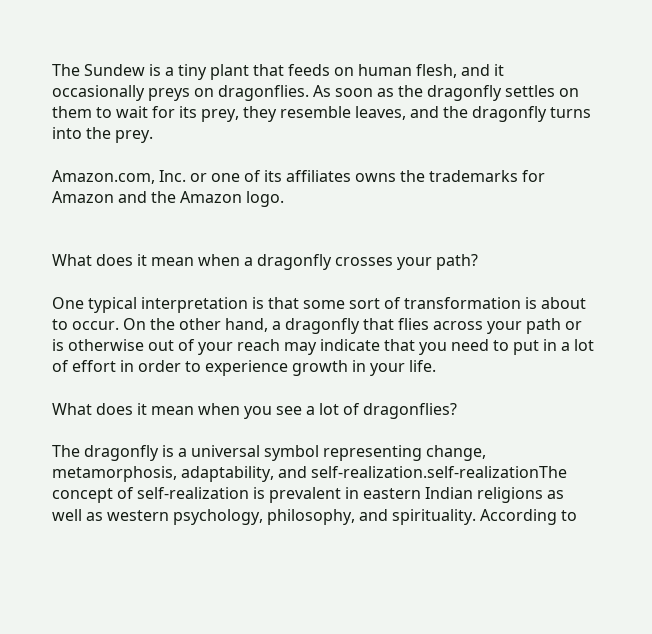The Sundew is a tiny plant that feeds on human flesh, and it occasionally preys on dragonflies. As soon as the dragonfly settles on them to wait for its prey, they resemble leaves, and the dragonfly turns into the prey.

Amazon.com, Inc. or one of its affiliates owns the trademarks for Amazon and the Amazon logo.


What does it mean when a dragonfly crosses your path?

One typical interpretation is that some sort of transformation is about to occur. On the other hand, a dragonfly that flies across your path or is otherwise out of your reach may indicate that you need to put in a lot of effort in order to experience growth in your life.

What does it mean when you see a lot of dragonflies?

The dragonfly is a universal symbol representing change, metamorphosis, adaptability, and self-realization.self-realizationThe concept of self-realization is prevalent in eastern Indian religions as well as western psychology, philosophy, and spirituality. According to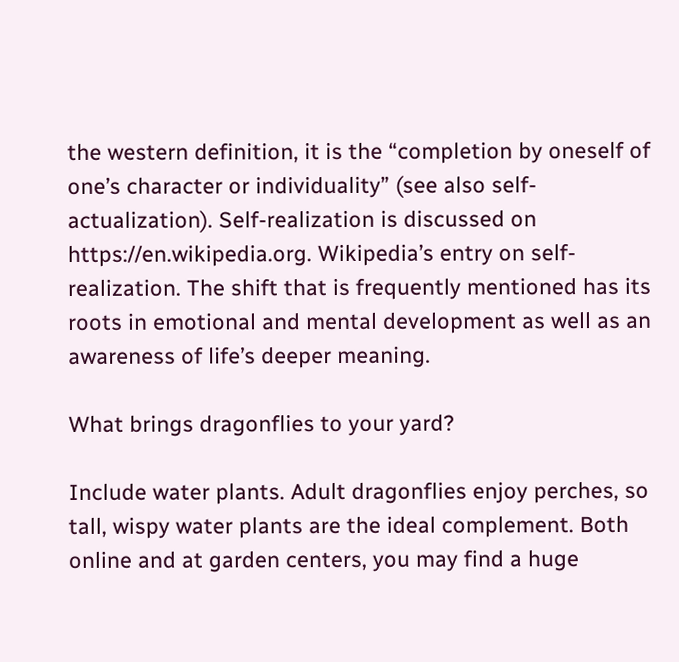the western definition, it is the “completion by oneself of one’s character or individuality” (see also self-actualization). Self-realization is discussed on https://en.wikipedia.org. Wikipedia’s entry on self-realization. The shift that is frequently mentioned has its roots in emotional and mental development as well as an awareness of life’s deeper meaning.

What brings dragonflies to your yard?

Include water plants. Adult dragonflies enjoy perches, so tall, wispy water plants are the ideal complement. Both online and at garden centers, you may find a huge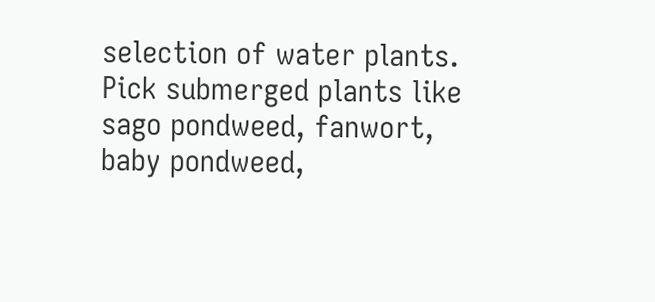selection of water plants. Pick submerged plants like sago pondweed, fanwort, baby pondweed,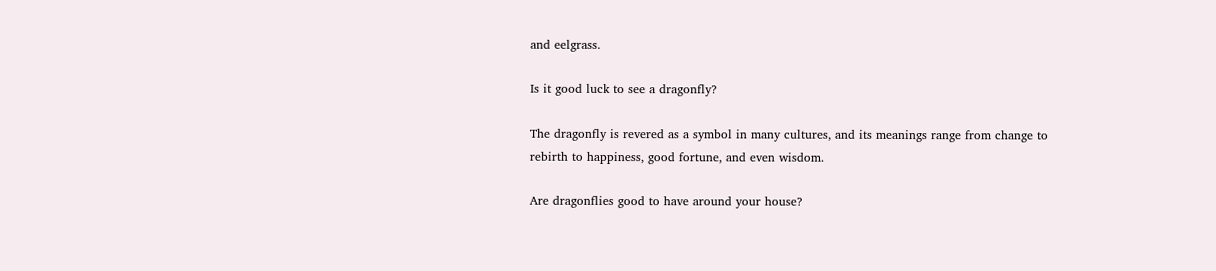and eelgrass.

Is it good luck to see a dragonfly?

The dragonfly is revered as a symbol in many cultures, and its meanings range from change to rebirth to happiness, good fortune, and even wisdom.

Are dragonflies good to have around your house?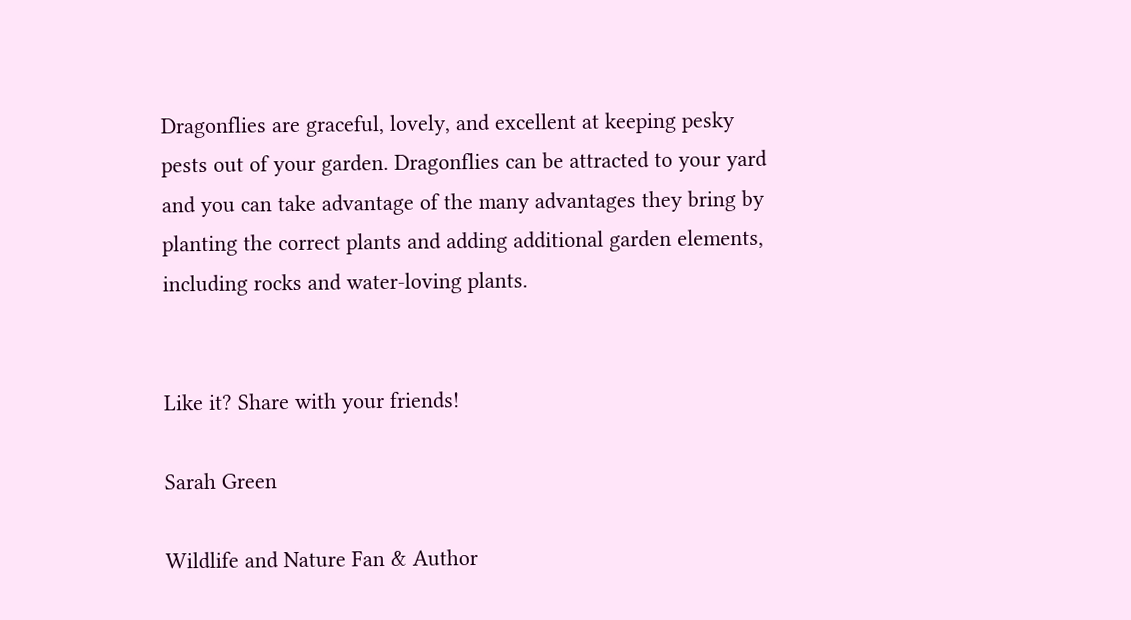Dragonflies are graceful, lovely, and excellent at keeping pesky pests out of your garden. Dragonflies can be attracted to your yard and you can take advantage of the many advantages they bring by planting the correct plants and adding additional garden elements, including rocks and water-loving plants.


Like it? Share with your friends!

Sarah Green

Wildlife and Nature Fan & Author